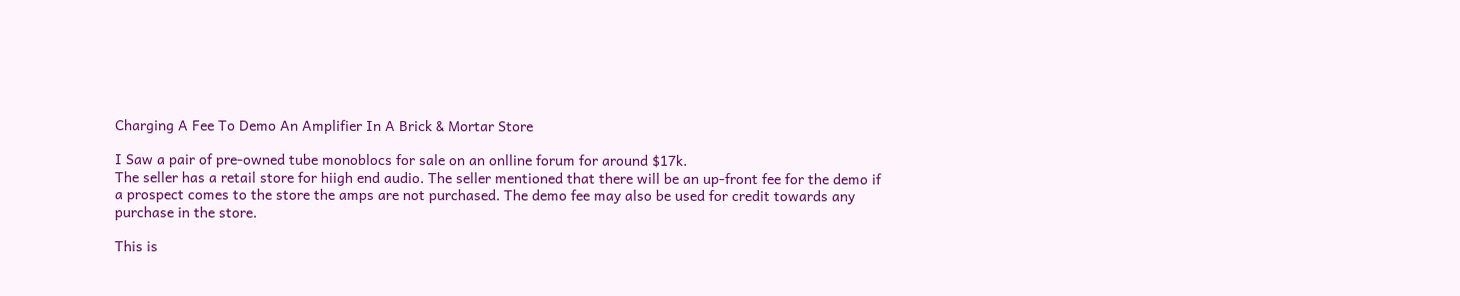Charging A Fee To Demo An Amplifier In A Brick & Mortar Store

I Saw a pair of pre-owned tube monoblocs for sale on an onlline forum for around $17k.
The seller has a retail store for hiigh end audio. The seller mentioned that there will be an up-front fee for the demo if a prospect comes to the store the amps are not purchased. The demo fee may also be used for credit towards any purchase in the store.

This is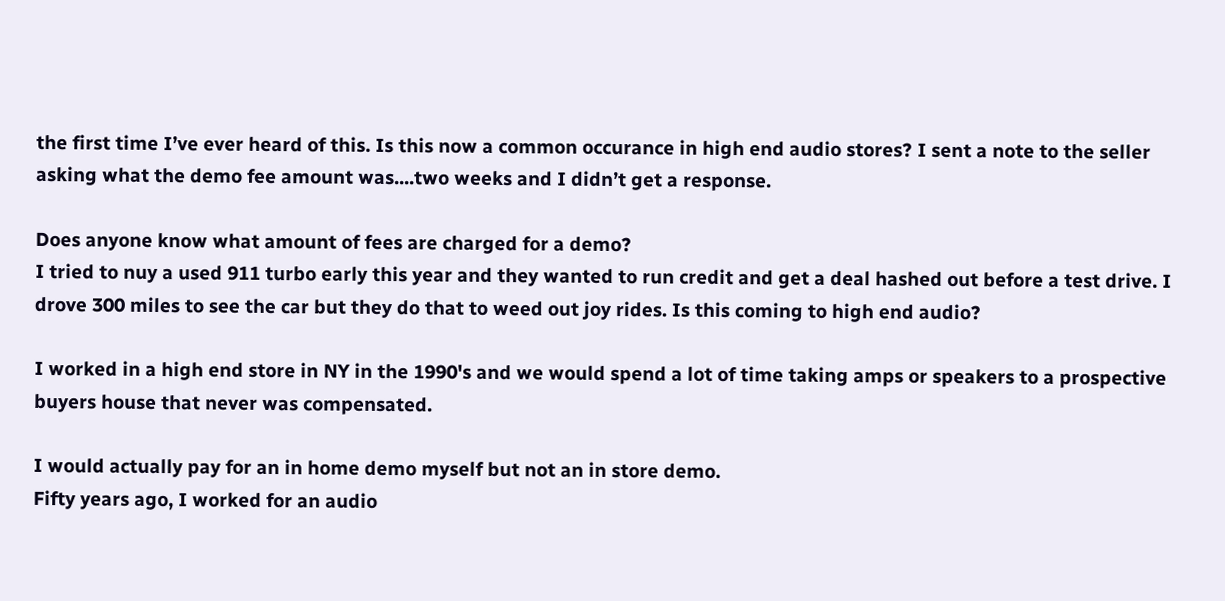the first time I’ve ever heard of this. Is this now a common occurance in high end audio stores? I sent a note to the seller asking what the demo fee amount was....two weeks and I didn’t get a response.

Does anyone know what amount of fees are charged for a demo?
I tried to nuy a used 911 turbo early this year and they wanted to run credit and get a deal hashed out before a test drive. I drove 300 miles to see the car but they do that to weed out joy rides. Is this coming to high end audio?

I worked in a high end store in NY in the 1990's and we would spend a lot of time taking amps or speakers to a prospective buyers house that never was compensated.

I would actually pay for an in home demo myself but not an in store demo.
Fifty years ago, I worked for an audio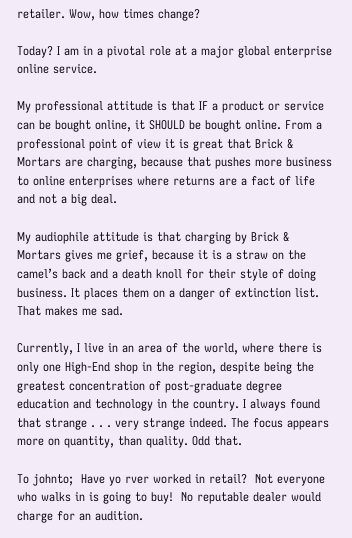retailer. Wow, how times change?

Today? I am in a pivotal role at a major global enterprise online service.

My professional attitude is that IF a product or service can be bought online, it SHOULD be bought online. From a professional point of view it is great that Brick & Mortars are charging, because that pushes more business to online enterprises where returns are a fact of life and not a big deal.

My audiophile attitude is that charging by Brick & Mortars gives me grief, because it is a straw on the camel’s back and a death knoll for their style of doing business. It places them on a danger of extinction list. That makes me sad.

Currently, I live in an area of the world, where there is only one High-End shop in the region, despite being the greatest concentration of post-graduate degree education and technology in the country. I always found that strange . . . very strange indeed. The focus appears more on quantity, than quality. Odd that.

To johnto;  Have yo rver worked in retail?  Not everyone who walks in is going to buy!  No reputable dealer would charge for an audition.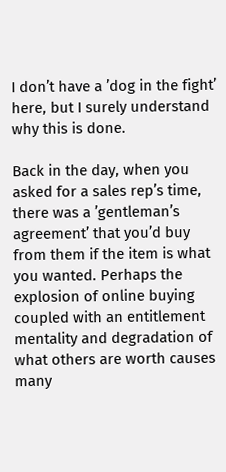I don’t have a ’dog in the fight’ here, but I surely understand why this is done.

Back in the day, when you asked for a sales rep’s time, there was a ’gentleman’s agreement’ that you’d buy from them if the item is what you wanted. Perhaps the explosion of online buying coupled with an entitlement mentality and degradation of what others are worth causes many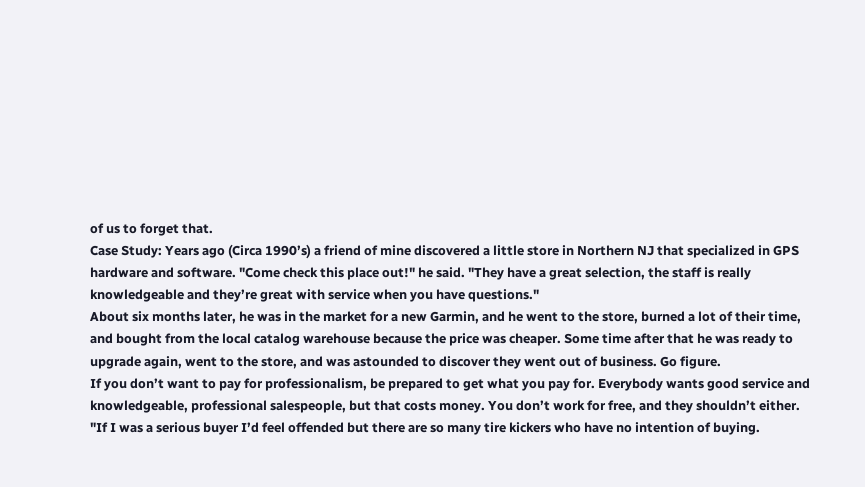of us to forget that.
Case Study: Years ago (Circa 1990’s) a friend of mine discovered a little store in Northern NJ that specialized in GPS hardware and software. "Come check this place out!" he said. "They have a great selection, the staff is really knowledgeable and they’re great with service when you have questions."
About six months later, he was in the market for a new Garmin, and he went to the store, burned a lot of their time, and bought from the local catalog warehouse because the price was cheaper. Some time after that he was ready to upgrade again, went to the store, and was astounded to discover they went out of business. Go figure.
If you don’t want to pay for professionalism, be prepared to get what you pay for. Everybody wants good service and knowledgeable, professional salespeople, but that costs money. You don’t work for free, and they shouldn’t either.
"If I was a serious buyer I’d feel offended but there are so many tire kickers who have no intention of buying.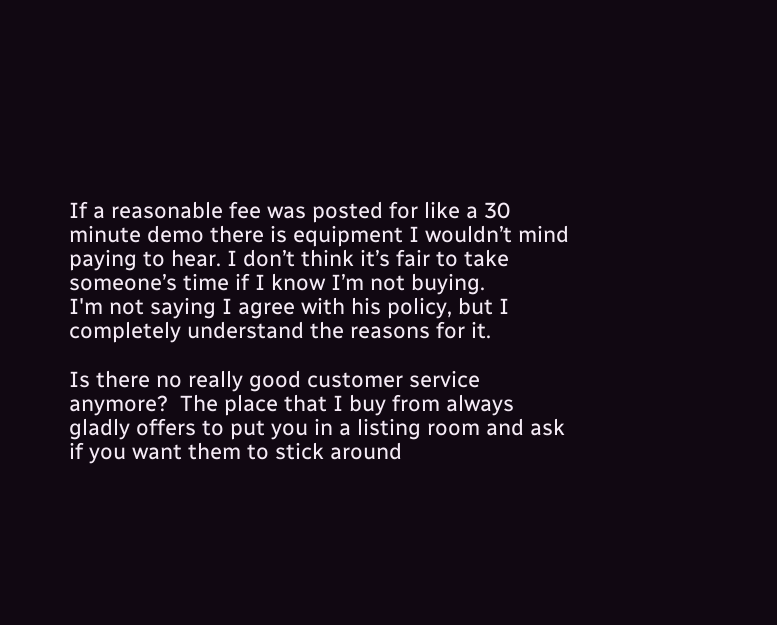If a reasonable fee was posted for like a 30 minute demo there is equipment I wouldn’t mind paying to hear. I don’t think it’s fair to take someone’s time if I know I’m not buying.
I'm not saying I agree with his policy, but I completely understand the reasons for it.

Is there no really good customer service anymore?  The place that I buy from always gladly offers to put you in a listing room and ask if you want them to stick around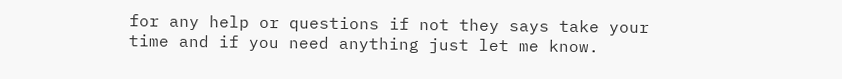for any help or questions if not they says take your time and if you need anything just let me know.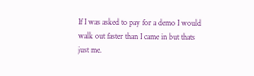If I was asked to pay for a demo I would walk out faster than I came in but thats just me.